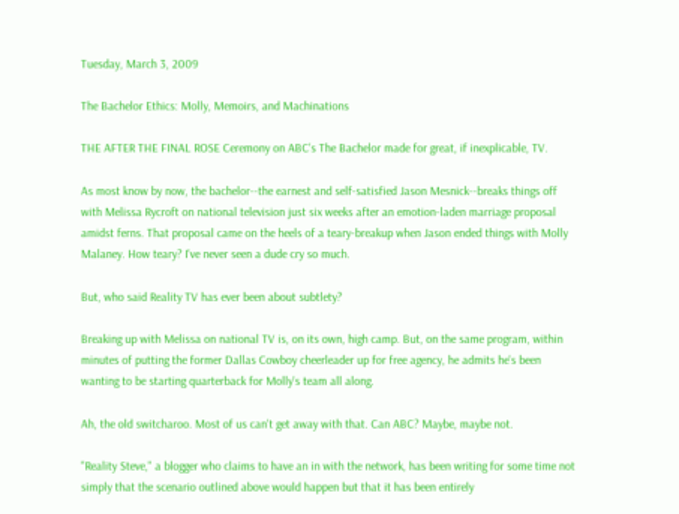Tuesday, March 3, 2009

The Bachelor Ethics: Molly, Memoirs, and Machinations

THE AFTER THE FINAL ROSE Ceremony on ABC's The Bachelor made for great, if inexplicable, TV.

As most know by now, the bachelor--the earnest and self-satisfied Jason Mesnick--breaks things off with Melissa Rycroft on national television just six weeks after an emotion-laden marriage proposal amidst ferns. That proposal came on the heels of a teary-breakup when Jason ended things with Molly Malaney. How teary? I've never seen a dude cry so much.

But, who said Reality TV has ever been about subtlety?

Breaking up with Melissa on national TV is, on its own, high camp. But, on the same program, within minutes of putting the former Dallas Cowboy cheerleader up for free agency, he admits he's been wanting to be starting quarterback for Molly's team all along.

Ah, the old switcharoo. Most of us can't get away with that. Can ABC? Maybe, maybe not.

"Reality Steve," a blogger who claims to have an in with the network, has been writing for some time not simply that the scenario outlined above would happen but that it has been entirely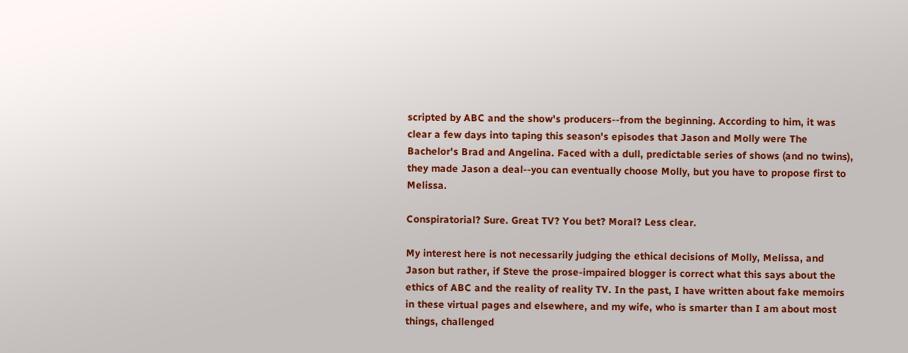scripted by ABC and the show's producers--from the beginning. According to him, it was clear a few days into taping this season's episodes that Jason and Molly were The Bachelor's Brad and Angelina. Faced with a dull, predictable series of shows (and no twins), they made Jason a deal--you can eventually choose Molly, but you have to propose first to Melissa.

Conspiratorial? Sure. Great TV? You bet? Moral? Less clear.

My interest here is not necessarily judging the ethical decisions of Molly, Melissa, and Jason but rather, if Steve the prose-impaired blogger is correct what this says about the ethics of ABC and the reality of reality TV. In the past, I have written about fake memoirs in these virtual pages and elsewhere, and my wife, who is smarter than I am about most things, challenged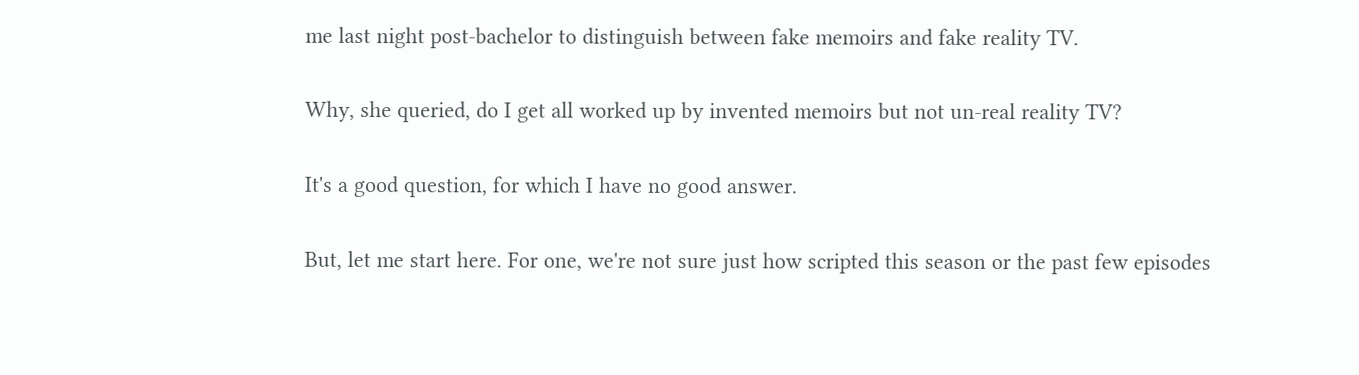me last night post-bachelor to distinguish between fake memoirs and fake reality TV.

Why, she queried, do I get all worked up by invented memoirs but not un-real reality TV?

It's a good question, for which I have no good answer.

But, let me start here. For one, we're not sure just how scripted this season or the past few episodes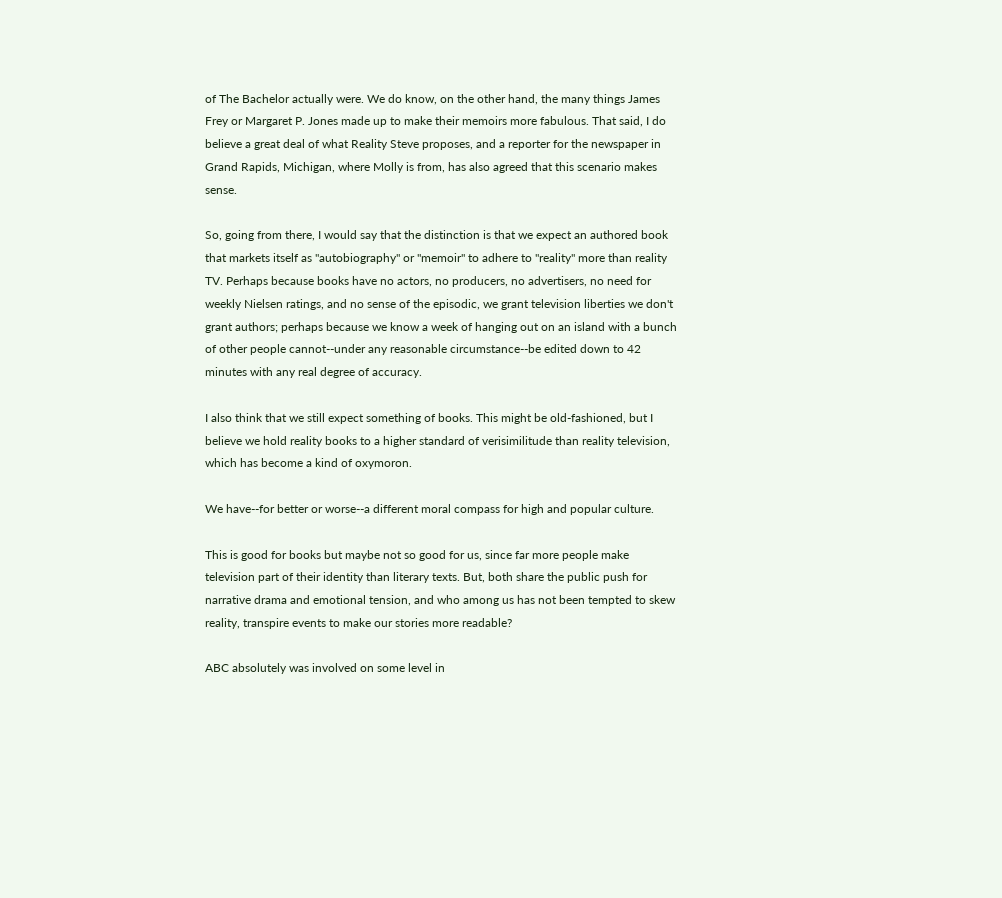of The Bachelor actually were. We do know, on the other hand, the many things James Frey or Margaret P. Jones made up to make their memoirs more fabulous. That said, I do believe a great deal of what Reality Steve proposes, and a reporter for the newspaper in Grand Rapids, Michigan, where Molly is from, has also agreed that this scenario makes sense.

So, going from there, I would say that the distinction is that we expect an authored book that markets itself as "autobiography" or "memoir" to adhere to "reality" more than reality TV. Perhaps because books have no actors, no producers, no advertisers, no need for weekly Nielsen ratings, and no sense of the episodic, we grant television liberties we don't grant authors; perhaps because we know a week of hanging out on an island with a bunch of other people cannot--under any reasonable circumstance--be edited down to 42 minutes with any real degree of accuracy.

I also think that we still expect something of books. This might be old-fashioned, but I believe we hold reality books to a higher standard of verisimilitude than reality television, which has become a kind of oxymoron.

We have--for better or worse--a different moral compass for high and popular culture.

This is good for books but maybe not so good for us, since far more people make television part of their identity than literary texts. But, both share the public push for narrative drama and emotional tension, and who among us has not been tempted to skew reality, transpire events to make our stories more readable?

ABC absolutely was involved on some level in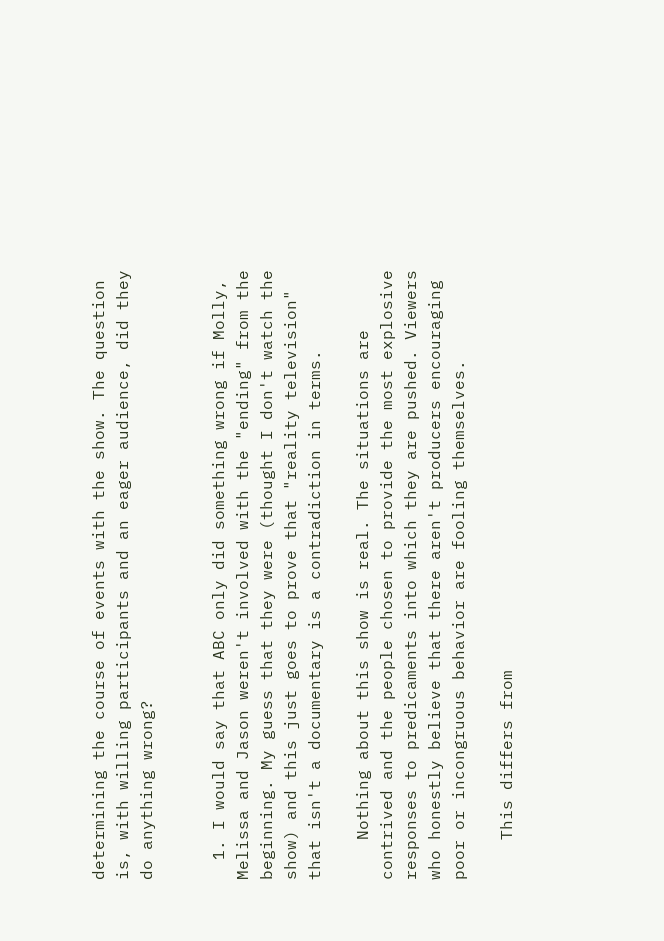determining the course of events with the show. The question is, with willing participants and an eager audience, did they do anything wrong?


  1. I would say that ABC only did something wrong if Molly, Melissa and Jason weren't involved with the "ending" from the beginning. My guess that they were (thought I don't watch the show) and this just goes to prove that "reality television" that isn't a documentary is a contradiction in terms.

    Nothing about this show is real. The situations are contrived and the people chosen to provide the most explosive responses to predicaments into which they are pushed. Viewers who honestly believe that there aren't producers encouraging poor or incongruous behavior are fooling themselves.

    This differs from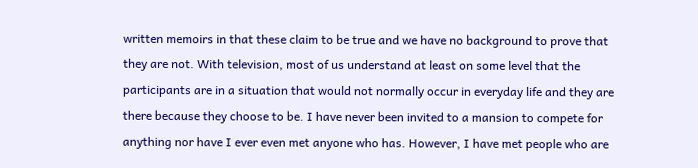written memoirs in that these claim to be true and we have no background to prove that they are not. With television, most of us understand at least on some level that the participants are in a situation that would not normally occur in everyday life and they are there because they choose to be. I have never been invited to a mansion to compete for anything nor have I ever even met anyone who has. However, I have met people who are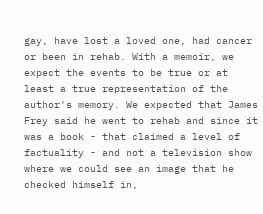gay, have lost a loved one, had cancer or been in rehab. With a memoir, we expect the events to be true or at least a true representation of the author's memory. We expected that James Frey said he went to rehab and since it was a book - that claimed a level of factuality - and not a television show where we could see an image that he checked himself in,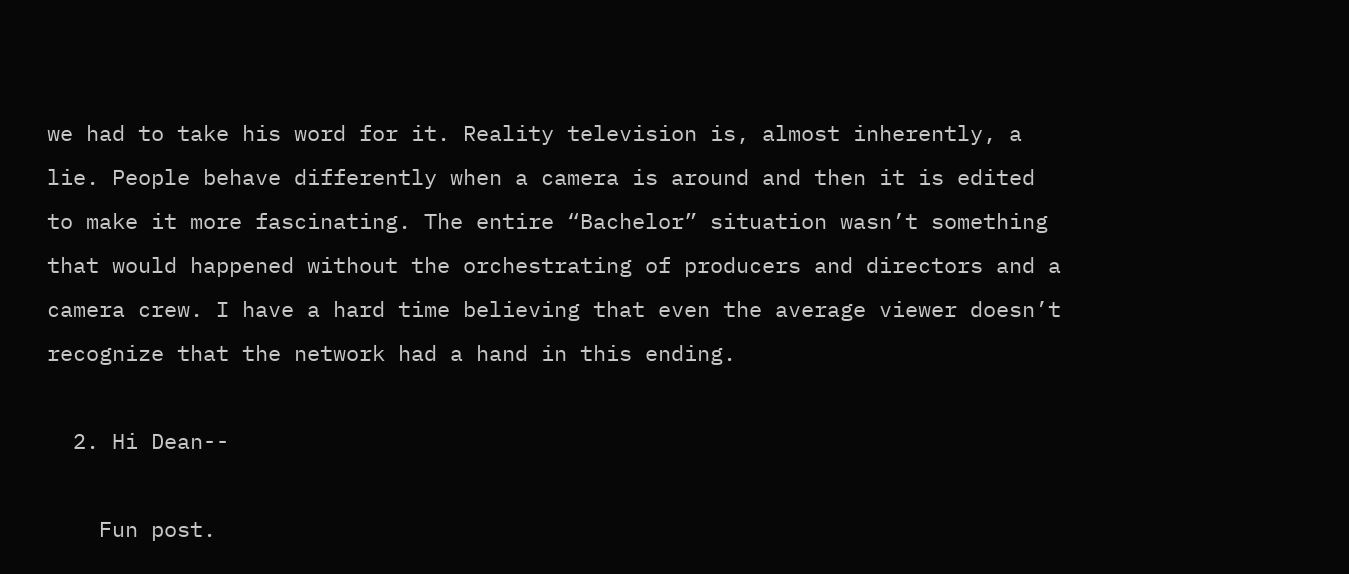we had to take his word for it. Reality television is, almost inherently, a lie. People behave differently when a camera is around and then it is edited to make it more fascinating. The entire “Bachelor” situation wasn’t something that would happened without the orchestrating of producers and directors and a camera crew. I have a hard time believing that even the average viewer doesn’t recognize that the network had a hand in this ending.

  2. Hi Dean--

    Fun post.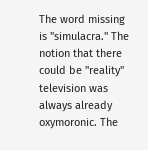The word missing is "simulacra." The notion that there could be "reality" television was always already oxymoronic. The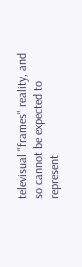televisual "frames" reality, and so cannot be expected to represent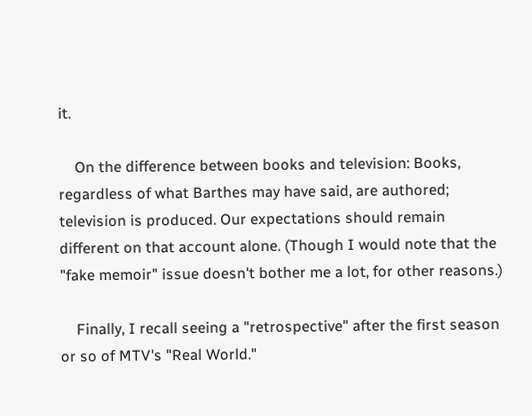it.

    On the difference between books and television: Books, regardless of what Barthes may have said, are authored; television is produced. Our expectations should remain different on that account alone. (Though I would note that the "fake memoir" issue doesn't bother me a lot, for other reasons.)

    Finally, I recall seeing a "retrospective" after the first season or so of MTV's "Real World."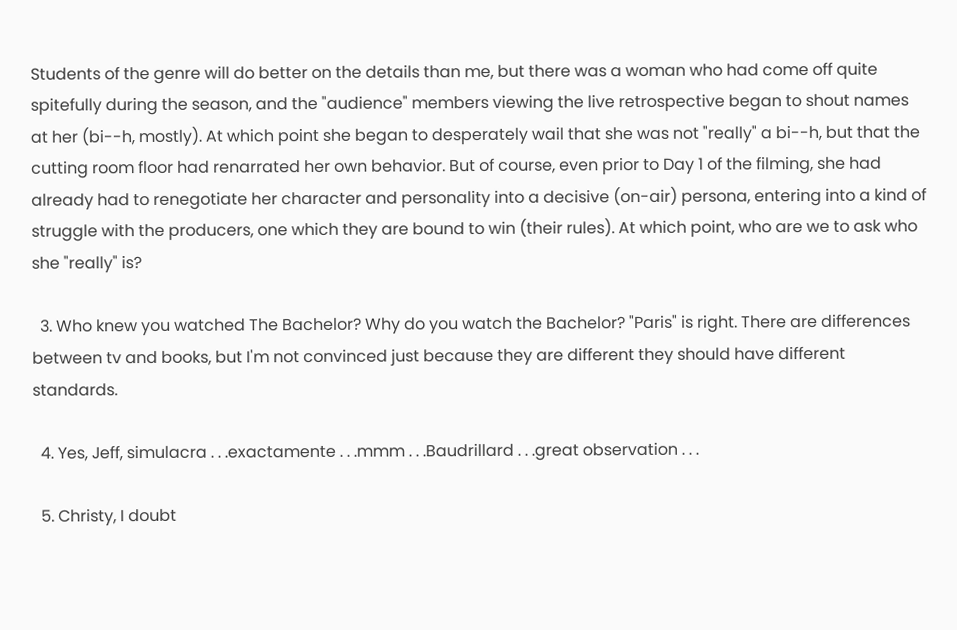Students of the genre will do better on the details than me, but there was a woman who had come off quite spitefully during the season, and the "audience" members viewing the live retrospective began to shout names at her (bi--h, mostly). At which point she began to desperately wail that she was not "really" a bi--h, but that the cutting room floor had renarrated her own behavior. But of course, even prior to Day 1 of the filming, she had already had to renegotiate her character and personality into a decisive (on-air) persona, entering into a kind of struggle with the producers, one which they are bound to win (their rules). At which point, who are we to ask who she "really" is?

  3. Who knew you watched The Bachelor? Why do you watch the Bachelor? "Paris" is right. There are differences between tv and books, but I'm not convinced just because they are different they should have different standards.

  4. Yes, Jeff, simulacra . . .exactamente . . .mmm . . .Baudrillard . . .great observation . . .

  5. Christy, I doubt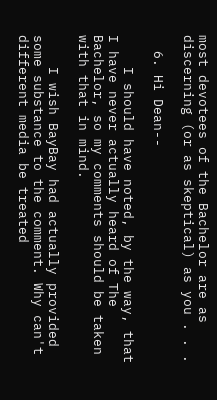most devotees of the Bachelor are as discerning (or as skeptical) as you . . .

  6. Hi Dean--

    I should have noted, by the way, that I have never actually heard of The Bachelor, so my comments should be taken with that in mind.

    I wish BayBay had actually provided some substance to the comment. Why can't different media be treated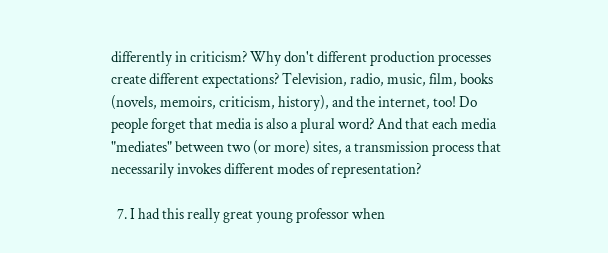differently in criticism? Why don't different production processes create different expectations? Television, radio, music, film, books (novels, memoirs, criticism, history), and the internet, too! Do people forget that media is also a plural word? And that each media "mediates" between two (or more) sites, a transmission process that necessarily invokes different modes of representation?

  7. I had this really great young professor when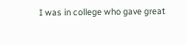I was in college who gave great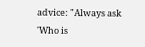advice: "Always ask 'Who is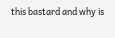this bastard and why is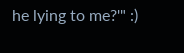he lying to me?'" :)